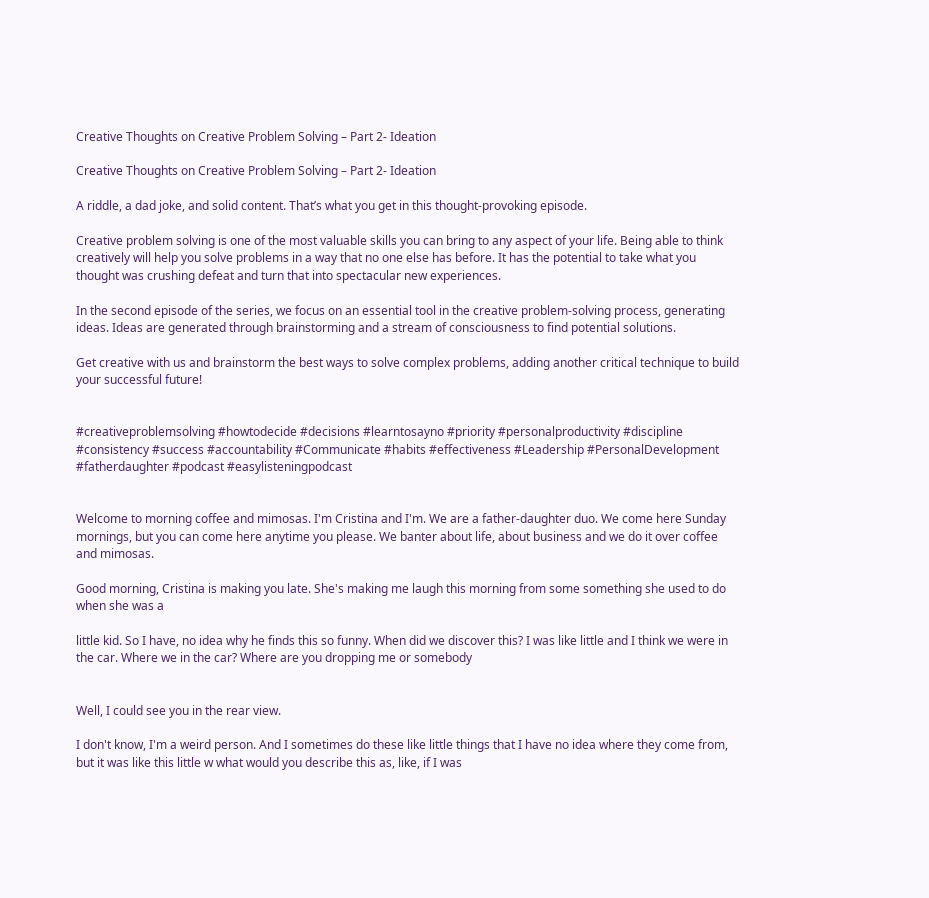Creative Thoughts on Creative Problem Solving – Part 2- Ideation

Creative Thoughts on Creative Problem Solving – Part 2- Ideation

A riddle, a dad joke, and solid content. That’s what you get in this thought-provoking episode.

Creative problem solving is one of the most valuable skills you can bring to any aspect of your life. Being able to think creatively will help you solve problems in a way that no one else has before. It has the potential to take what you thought was crushing defeat and turn that into spectacular new experiences.

In the second episode of the series, we focus on an essential tool in the creative problem-solving process, generating ideas. Ideas are generated through brainstorming and a stream of consciousness to find potential solutions.

Get creative with us and brainstorm the best ways to solve complex problems, adding another critical technique to build your successful future!


#creativeproblemsolving #howtodecide #decisions #learntosayno #priority #personalproductivity #discipline #consistency #success #accountability #Communicate #habits #effectiveness #Leadership #PersonalDevelopment #fatherdaughter #podcast #easylisteningpodcast


Welcome to morning coffee and mimosas. I'm Cristina and I'm. We are a father-daughter duo. We come here Sunday mornings, but you can come here anytime you please. We banter about life, about business and we do it over coffee and mimosas.

Good morning, Cristina is making you late. She's making me laugh this morning from some something she used to do when she was a

little kid. So I have, no idea why he finds this so funny. When did we discover this? I was like little and I think we were in the car. Where we in the car? Where are you dropping me or somebody


Well, I could see you in the rear view.

I don't know, I'm a weird person. And I sometimes do these like little things that I have no idea where they come from, but it was like this little w what would you describe this as, like, if I was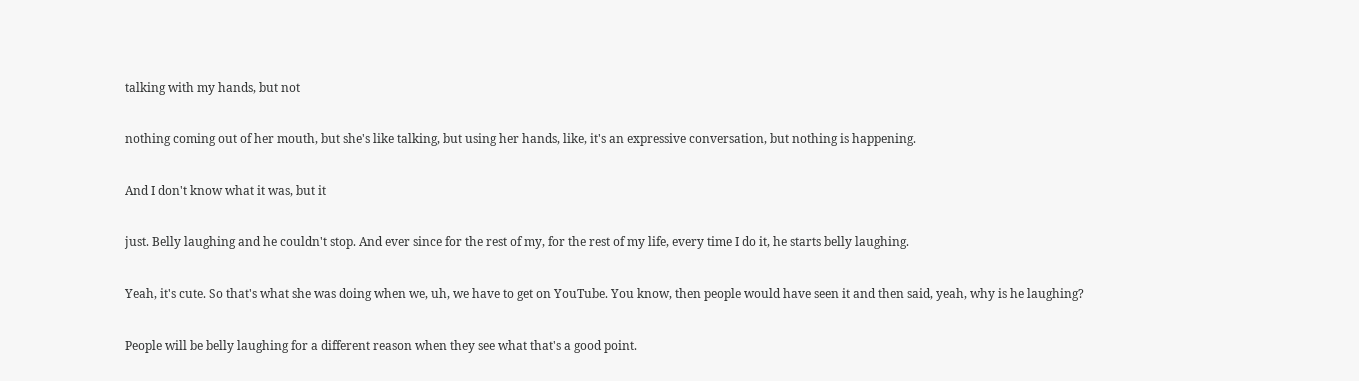talking with my hands, but not

nothing coming out of her mouth, but she's like talking, but using her hands, like, it's an expressive conversation, but nothing is happening.

And I don't know what it was, but it

just. Belly laughing and he couldn't stop. And ever since for the rest of my, for the rest of my life, every time I do it, he starts belly laughing.

Yeah, it's cute. So that's what she was doing when we, uh, we have to get on YouTube. You know, then people would have seen it and then said, yeah, why is he laughing?

People will be belly laughing for a different reason when they see what that's a good point.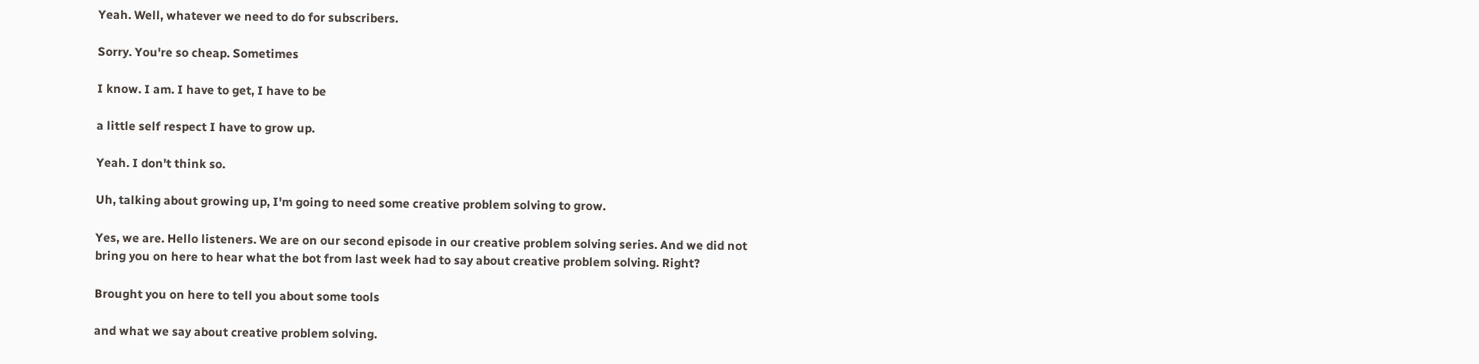Yeah. Well, whatever we need to do for subscribers.

Sorry. You're so cheap. Sometimes

I know. I am. I have to get, I have to be

a little self respect I have to grow up.

Yeah. I don't think so.

Uh, talking about growing up, I'm going to need some creative problem solving to grow.

Yes, we are. Hello listeners. We are on our second episode in our creative problem solving series. And we did not bring you on here to hear what the bot from last week had to say about creative problem solving. Right?

Brought you on here to tell you about some tools

and what we say about creative problem solving.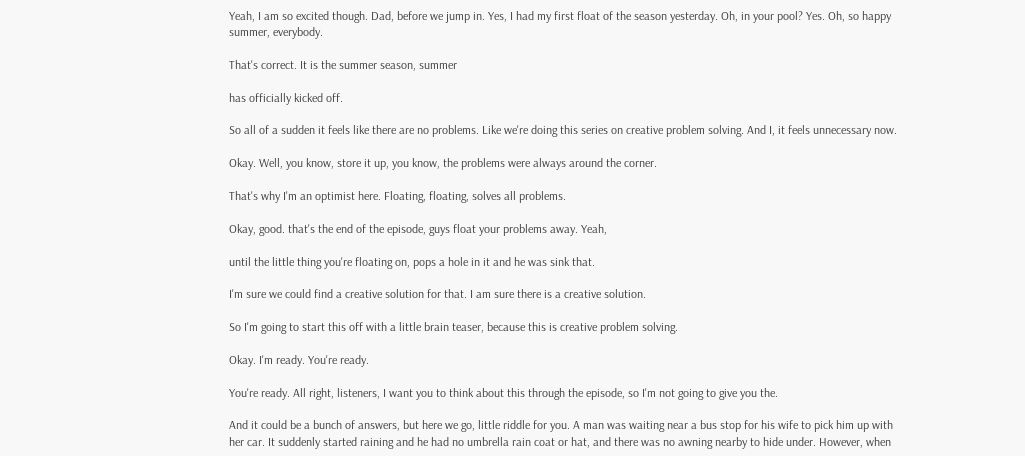Yeah, I am so excited though. Dad, before we jump in. Yes, I had my first float of the season yesterday. Oh, in your pool? Yes. Oh, so happy summer, everybody.

That's correct. It is the summer season, summer

has officially kicked off.

So all of a sudden it feels like there are no problems. Like we're doing this series on creative problem solving. And I, it feels unnecessary now.

Okay. Well, you know, store it up, you know, the problems were always around the corner.

That's why I'm an optimist here. Floating, floating, solves all problems.

Okay, good. that's the end of the episode, guys float your problems away. Yeah,

until the little thing you're floating on, pops a hole in it and he was sink that.

I'm sure we could find a creative solution for that. I am sure there is a creative solution.

So I'm going to start this off with a little brain teaser, because this is creative problem solving.

Okay. I'm ready. You're ready.

You're ready. All right, listeners, I want you to think about this through the episode, so I'm not going to give you the.

And it could be a bunch of answers, but here we go, little riddle for you. A man was waiting near a bus stop for his wife to pick him up with her car. It suddenly started raining and he had no umbrella rain coat or hat, and there was no awning nearby to hide under. However, when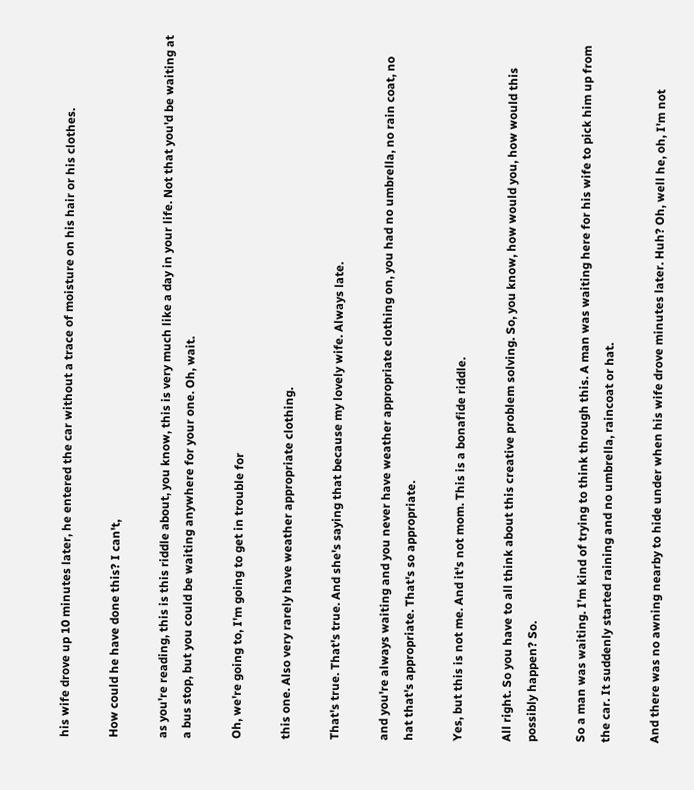his wife drove up 10 minutes later, he entered the car without a trace of moisture on his hair or his clothes.

How could he have done this? I can't,

as you're reading, this is this riddle about, you know, this is very much like a day in your life. Not that you'd be waiting at a bus stop, but you could be waiting anywhere for your one. Oh, wait.

Oh, we're going to, I'm going to get in trouble for

this one. Also very rarely have weather appropriate clothing.

That's true. That's true. And she's saying that because my lovely wife. Always late.

and you're always waiting and you never have weather appropriate clothing on, you had no umbrella, no rain coat, no hat that's appropriate. That's so appropriate.

Yes, but this is not me. And it's not mom. This is a bonafide riddle.

All right. So you have to all think about this creative problem solving. So, you know, how would you, how would this possibly happen? So.

So a man was waiting. I'm kind of trying to think through this. A man was waiting here for his wife to pick him up from the car. It suddenly started raining and no umbrella, raincoat or hat.

And there was no awning nearby to hide under when his wife drove minutes later. Huh? Oh, well he, oh, I'm not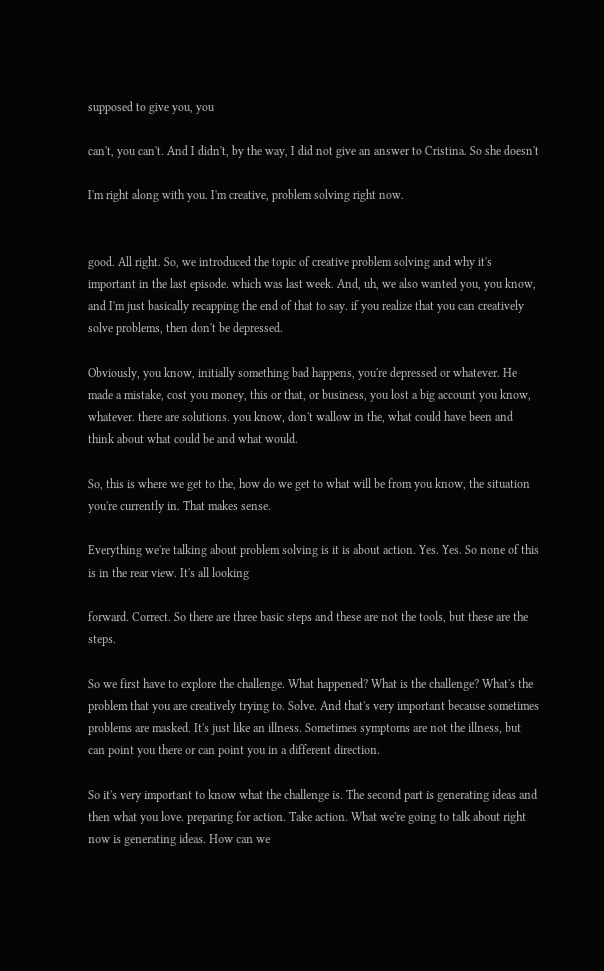supposed to give you, you

can't, you can't. And I didn't, by the way, I did not give an answer to Cristina. So she doesn't

I'm right along with you. I'm creative, problem solving right now.


good. All right. So, we introduced the topic of creative problem solving and why it's important in the last episode. which was last week. And, uh, we also wanted you, you know, and I'm just basically recapping the end of that to say. if you realize that you can creatively solve problems, then don't be depressed.

Obviously, you know, initially something bad happens, you're depressed or whatever. He made a mistake, cost you money, this or that, or business, you lost a big account you know, whatever. there are solutions. you know, don't wallow in the, what could have been and think about what could be and what would.

So, this is where we get to the, how do we get to what will be from you know, the situation you're currently in. That makes sense.

Everything we're talking about problem solving is it is about action. Yes. Yes. So none of this is in the rear view. It's all looking

forward. Correct. So there are three basic steps and these are not the tools, but these are the steps.

So we first have to explore the challenge. What happened? What is the challenge? What's the problem that you are creatively trying to. Solve. And that's very important because sometimes problems are masked. It's just like an illness. Sometimes symptoms are not the illness, but can point you there or can point you in a different direction.

So it's very important to know what the challenge is. The second part is generating ideas and then what you love. preparing for action. Take action. What we're going to talk about right now is generating ideas. How can we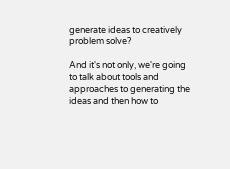generate ideas to creatively problem solve?

And it's not only, we're going to talk about tools and approaches to generating the ideas and then how to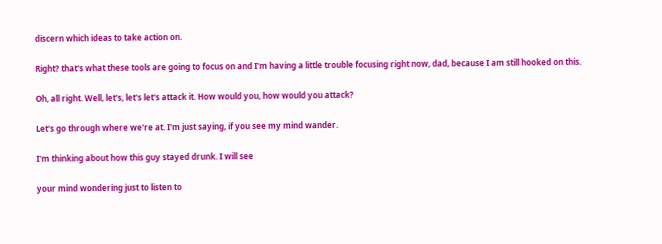discern which ideas to take action on.

Right? that's what these tools are going to focus on and I'm having a little trouble focusing right now, dad, because I am still hooked on this.

Oh, all right. Well, let's, let's let's attack it. How would you, how would you attack?

Let's go through where we're at. I'm just saying, if you see my mind wander.

I'm thinking about how this guy stayed drunk. I will see

your mind wondering just to listen to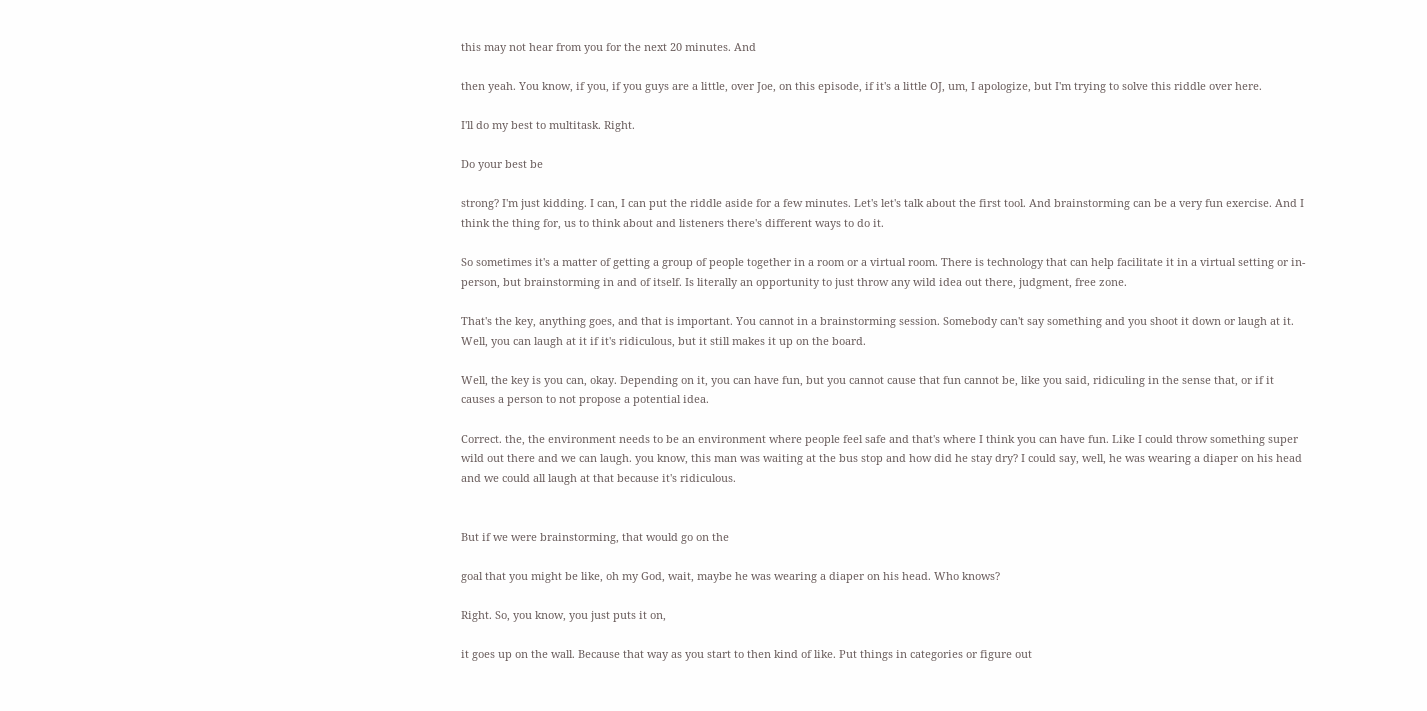this may not hear from you for the next 20 minutes. And

then yeah. You know, if you, if you guys are a little, over Joe, on this episode, if it's a little OJ, um, I apologize, but I'm trying to solve this riddle over here.

I'll do my best to multitask. Right.

Do your best be

strong? I'm just kidding. I can, I can put the riddle aside for a few minutes. Let's let's talk about the first tool. And brainstorming can be a very fun exercise. And I think the thing for, us to think about and listeners there's different ways to do it.

So sometimes it's a matter of getting a group of people together in a room or a virtual room. There is technology that can help facilitate it in a virtual setting or in-person, but brainstorming in and of itself. Is literally an opportunity to just throw any wild idea out there, judgment, free zone.

That's the key, anything goes, and that is important. You cannot in a brainstorming session. Somebody can't say something and you shoot it down or laugh at it. Well, you can laugh at it if it's ridiculous, but it still makes it up on the board.

Well, the key is you can, okay. Depending on it, you can have fun, but you cannot cause that fun cannot be, like you said, ridiculing in the sense that, or if it causes a person to not propose a potential idea.

Correct. the, the environment needs to be an environment where people feel safe and that's where I think you can have fun. Like I could throw something super wild out there and we can laugh. you know, this man was waiting at the bus stop and how did he stay dry? I could say, well, he was wearing a diaper on his head and we could all laugh at that because it's ridiculous.


But if we were brainstorming, that would go on the

goal that you might be like, oh my God, wait, maybe he was wearing a diaper on his head. Who knows?

Right. So, you know, you just puts it on,

it goes up on the wall. Because that way as you start to then kind of like. Put things in categories or figure out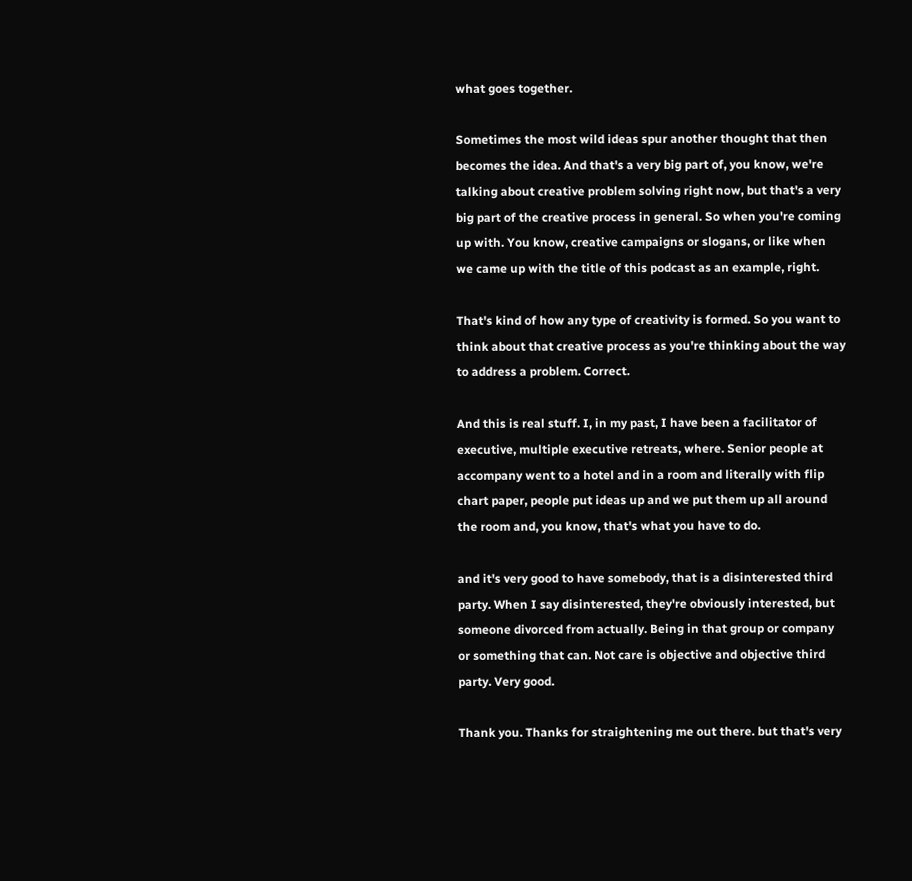what goes together.

Sometimes the most wild ideas spur another thought that then becomes the idea. And that's a very big part of, you know, we're talking about creative problem solving right now, but that's a very big part of the creative process in general. So when you're coming up with. You know, creative campaigns or slogans, or like when we came up with the title of this podcast as an example, right.

That's kind of how any type of creativity is formed. So you want to think about that creative process as you're thinking about the way to address a problem. Correct.

And this is real stuff. I, in my past, I have been a facilitator of executive, multiple executive retreats, where. Senior people at accompany went to a hotel and in a room and literally with flip chart paper, people put ideas up and we put them up all around the room and, you know, that's what you have to do.

and it's very good to have somebody, that is a disinterested third party. When I say disinterested, they're obviously interested, but someone divorced from actually. Being in that group or company or something that can. Not care is objective and objective third party. Very good.

Thank you. Thanks for straightening me out there. but that's very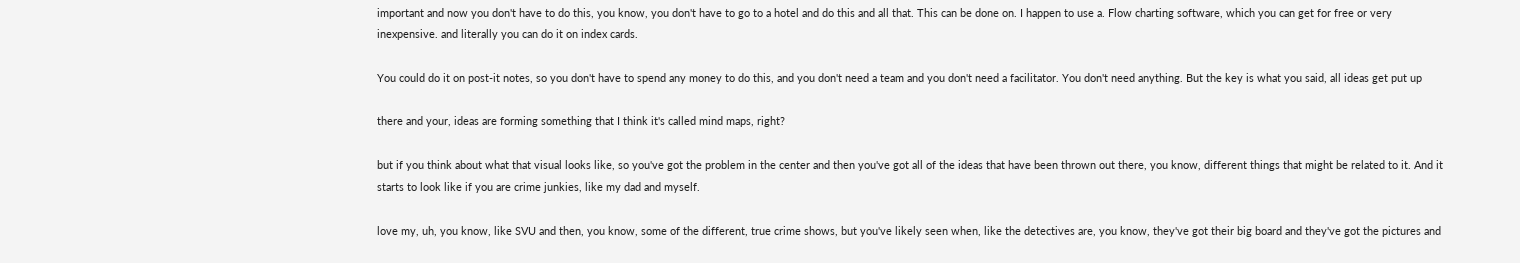important and now you don't have to do this, you know, you don't have to go to a hotel and do this and all that. This can be done on. I happen to use a. Flow charting software, which you can get for free or very inexpensive. and literally you can do it on index cards.

You could do it on post-it notes, so you don't have to spend any money to do this, and you don't need a team and you don't need a facilitator. You don't need anything. But the key is what you said, all ideas get put up

there and your, ideas are forming something that I think it's called mind maps, right?

but if you think about what that visual looks like, so you've got the problem in the center and then you've got all of the ideas that have been thrown out there, you know, different things that might be related to it. And it starts to look like if you are crime junkies, like my dad and myself.

love my, uh, you know, like SVU and then, you know, some of the different, true crime shows, but you've likely seen when, like the detectives are, you know, they've got their big board and they've got the pictures and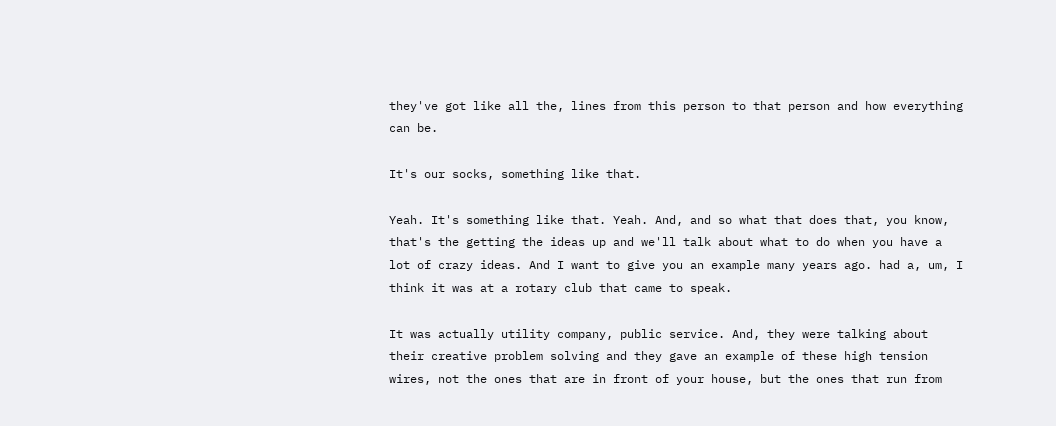they've got like all the, lines from this person to that person and how everything can be.

It's our socks, something like that.

Yeah. It's something like that. Yeah. And, and so what that does that, you know, that's the getting the ideas up and we'll talk about what to do when you have a lot of crazy ideas. And I want to give you an example many years ago. had a, um, I think it was at a rotary club that came to speak.

It was actually utility company, public service. And, they were talking about their creative problem solving and they gave an example of these high tension wires, not the ones that are in front of your house, but the ones that run from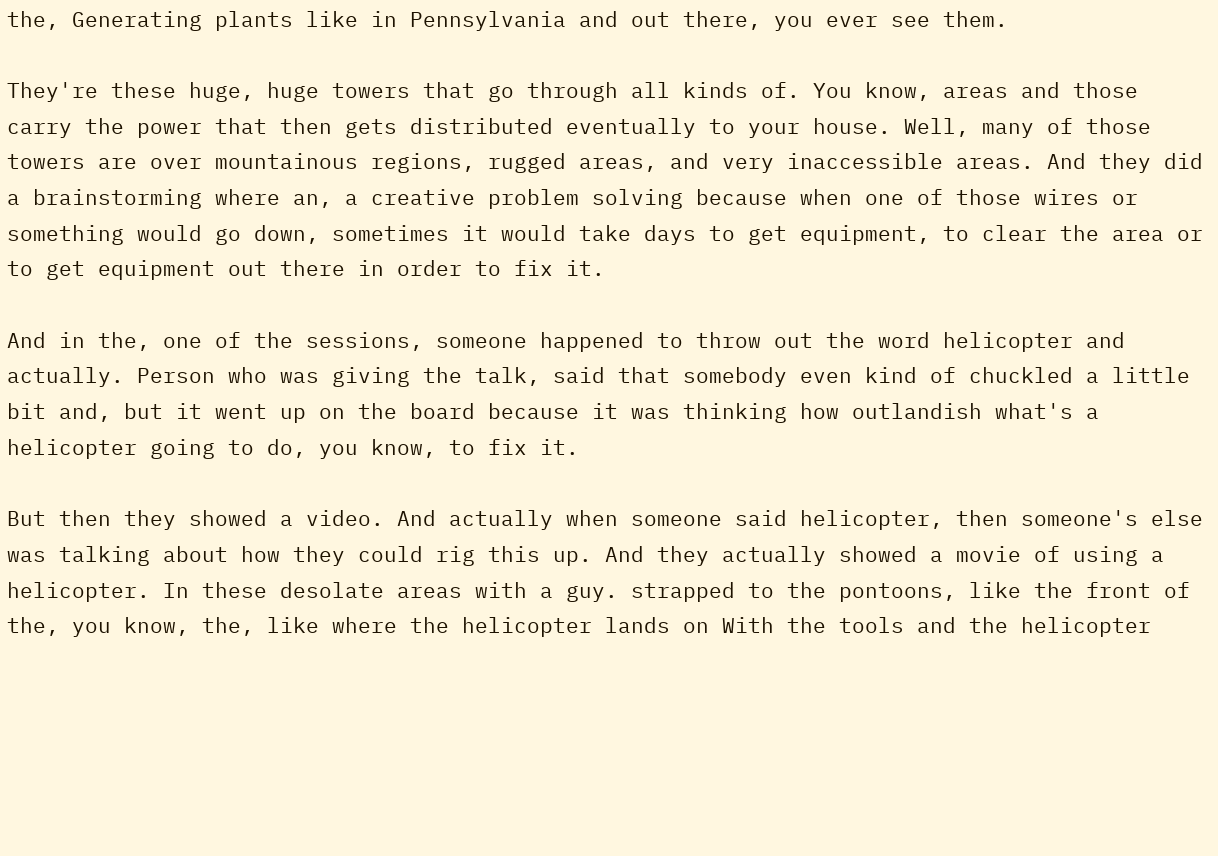the, Generating plants like in Pennsylvania and out there, you ever see them.

They're these huge, huge towers that go through all kinds of. You know, areas and those carry the power that then gets distributed eventually to your house. Well, many of those towers are over mountainous regions, rugged areas, and very inaccessible areas. And they did a brainstorming where an, a creative problem solving because when one of those wires or something would go down, sometimes it would take days to get equipment, to clear the area or to get equipment out there in order to fix it.

And in the, one of the sessions, someone happened to throw out the word helicopter and actually. Person who was giving the talk, said that somebody even kind of chuckled a little bit and, but it went up on the board because it was thinking how outlandish what's a helicopter going to do, you know, to fix it.

But then they showed a video. And actually when someone said helicopter, then someone's else was talking about how they could rig this up. And they actually showed a movie of using a helicopter. In these desolate areas with a guy. strapped to the pontoons, like the front of the, you know, the, like where the helicopter lands on With the tools and the helicopter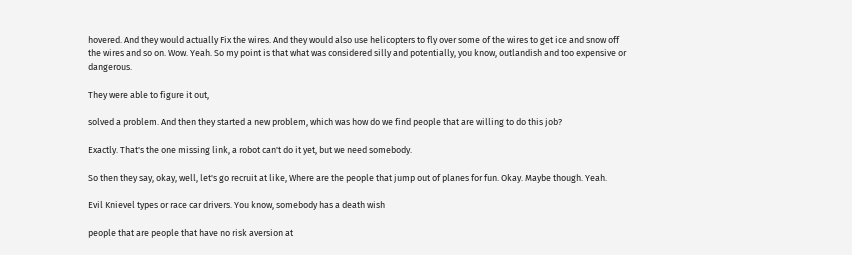hovered. And they would actually Fix the wires. And they would also use helicopters to fly over some of the wires to get ice and snow off the wires and so on. Wow. Yeah. So my point is that what was considered silly and potentially, you know, outlandish and too expensive or dangerous.

They were able to figure it out,

solved a problem. And then they started a new problem, which was how do we find people that are willing to do this job?

Exactly. That's the one missing link, a robot can't do it yet, but we need somebody.

So then they say, okay, well, let's go recruit at like, Where are the people that jump out of planes for fun. Okay. Maybe though. Yeah.

Evil Knievel types or race car drivers. You know, somebody has a death wish

people that are people that have no risk aversion at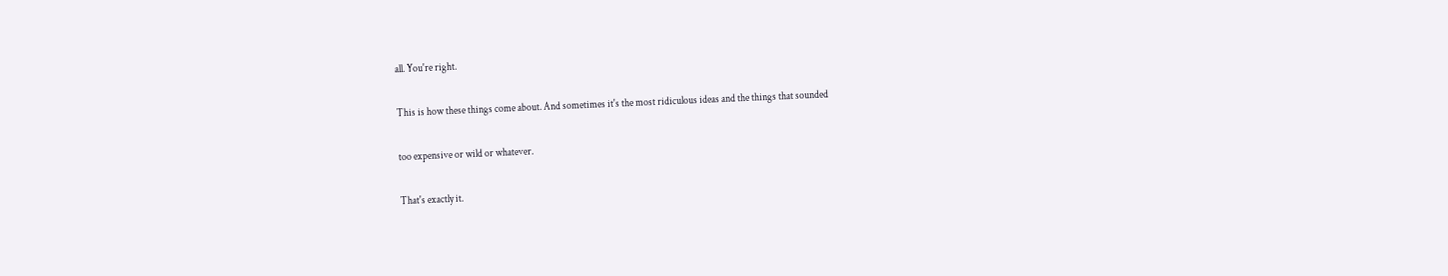all. You're right.

This is how these things come about. And sometimes it's the most ridiculous ideas and the things that sounded

too expensive or wild or whatever.

That's exactly it.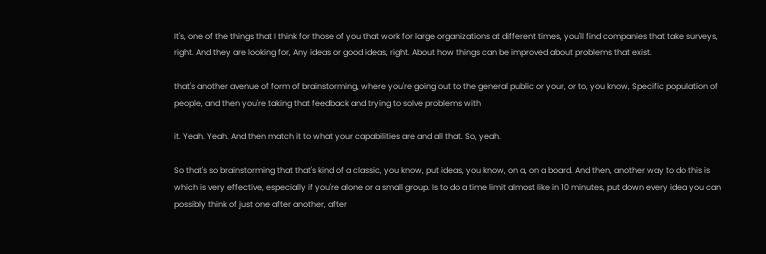It's, one of the things that I think for those of you that work for large organizations at different times, you'll find companies that take surveys, right. And they are looking for, Any ideas or good ideas, right. About how things can be improved about problems that exist.

that's another avenue of form of brainstorming, where you're going out to the general public or your, or to, you know, Specific population of people, and then you're taking that feedback and trying to solve problems with

it. Yeah. Yeah. And then match it to what your capabilities are and all that. So, yeah.

So that's so brainstorming that that's kind of a classic, you know, put ideas, you know, on a, on a board. And then, another way to do this is which is very effective, especially if you're alone or a small group. Is to do a time limit almost like in 10 minutes, put down every idea you can possibly think of just one after another, after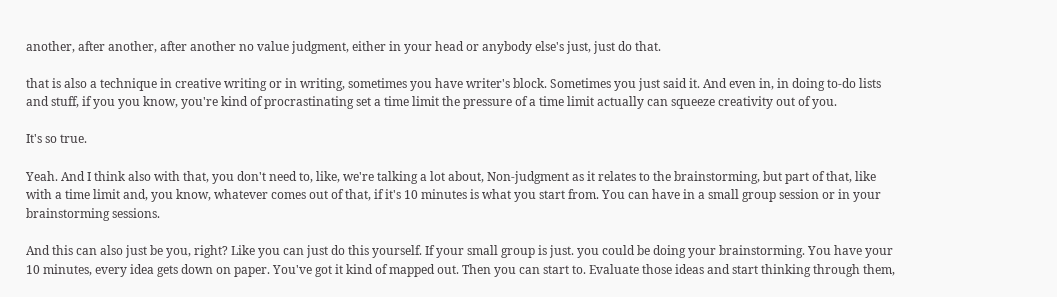another, after another, after another no value judgment, either in your head or anybody else's just, just do that.

that is also a technique in creative writing or in writing, sometimes you have writer's block. Sometimes you just said it. And even in, in doing to-do lists and stuff, if you you know, you're kind of procrastinating set a time limit the pressure of a time limit actually can squeeze creativity out of you.

It's so true.

Yeah. And I think also with that, you don't need to, like, we're talking a lot about, Non-judgment as it relates to the brainstorming, but part of that, like with a time limit and, you know, whatever comes out of that, if it's 10 minutes is what you start from. You can have in a small group session or in your brainstorming sessions.

And this can also just be you, right? Like you can just do this yourself. If your small group is just. you could be doing your brainstorming. You have your 10 minutes, every idea gets down on paper. You've got it kind of mapped out. Then you can start to. Evaluate those ideas and start thinking through them,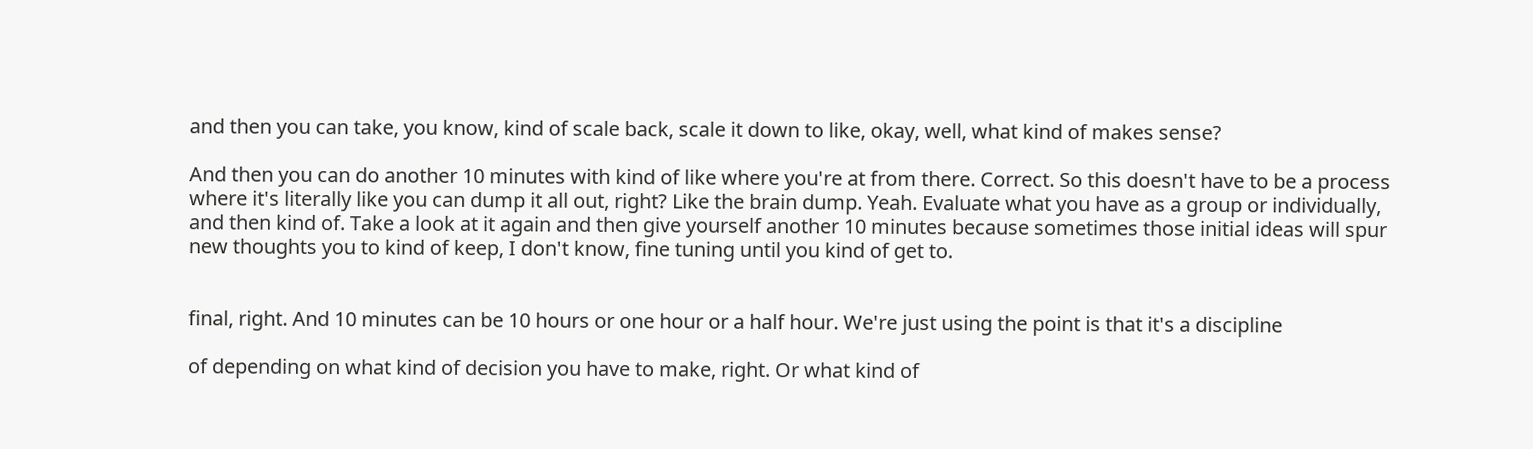and then you can take, you know, kind of scale back, scale it down to like, okay, well, what kind of makes sense?

And then you can do another 10 minutes with kind of like where you're at from there. Correct. So this doesn't have to be a process where it's literally like you can dump it all out, right? Like the brain dump. Yeah. Evaluate what you have as a group or individually, and then kind of. Take a look at it again and then give yourself another 10 minutes because sometimes those initial ideas will spur new thoughts you to kind of keep, I don't know, fine tuning until you kind of get to.


final, right. And 10 minutes can be 10 hours or one hour or a half hour. We're just using the point is that it's a discipline

of depending on what kind of decision you have to make, right. Or what kind of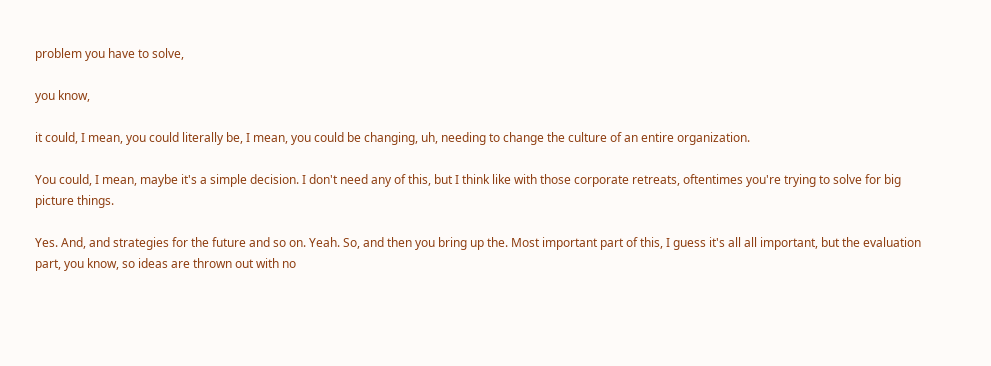problem you have to solve,

you know,

it could, I mean, you could literally be, I mean, you could be changing, uh, needing to change the culture of an entire organization.

You could, I mean, maybe it's a simple decision. I don't need any of this, but I think like with those corporate retreats, oftentimes you're trying to solve for big picture things.

Yes. And, and strategies for the future and so on. Yeah. So, and then you bring up the. Most important part of this, I guess it's all all important, but the evaluation part, you know, so ideas are thrown out with no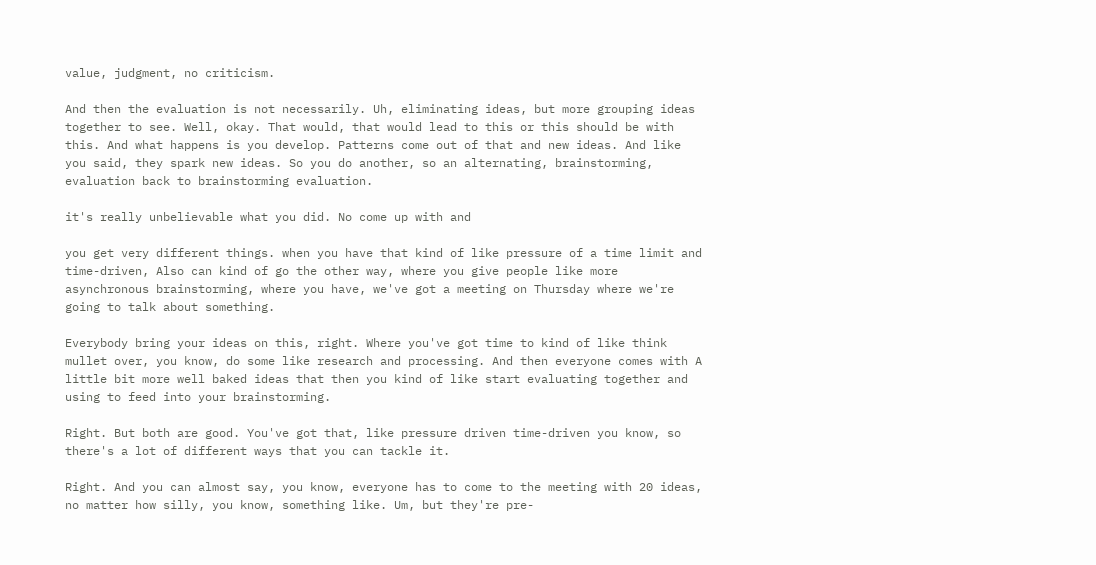value, judgment, no criticism.

And then the evaluation is not necessarily. Uh, eliminating ideas, but more grouping ideas together to see. Well, okay. That would, that would lead to this or this should be with this. And what happens is you develop. Patterns come out of that and new ideas. And like you said, they spark new ideas. So you do another, so an alternating, brainstorming, evaluation back to brainstorming evaluation.

it's really unbelievable what you did. No come up with and

you get very different things. when you have that kind of like pressure of a time limit and time-driven, Also can kind of go the other way, where you give people like more asynchronous brainstorming, where you have, we've got a meeting on Thursday where we're going to talk about something.

Everybody bring your ideas on this, right. Where you've got time to kind of like think mullet over, you know, do some like research and processing. And then everyone comes with A little bit more well baked ideas that then you kind of like start evaluating together and using to feed into your brainstorming.

Right. But both are good. You've got that, like pressure driven time-driven you know, so there's a lot of different ways that you can tackle it.

Right. And you can almost say, you know, everyone has to come to the meeting with 20 ideas, no matter how silly, you know, something like. Um, but they're pre-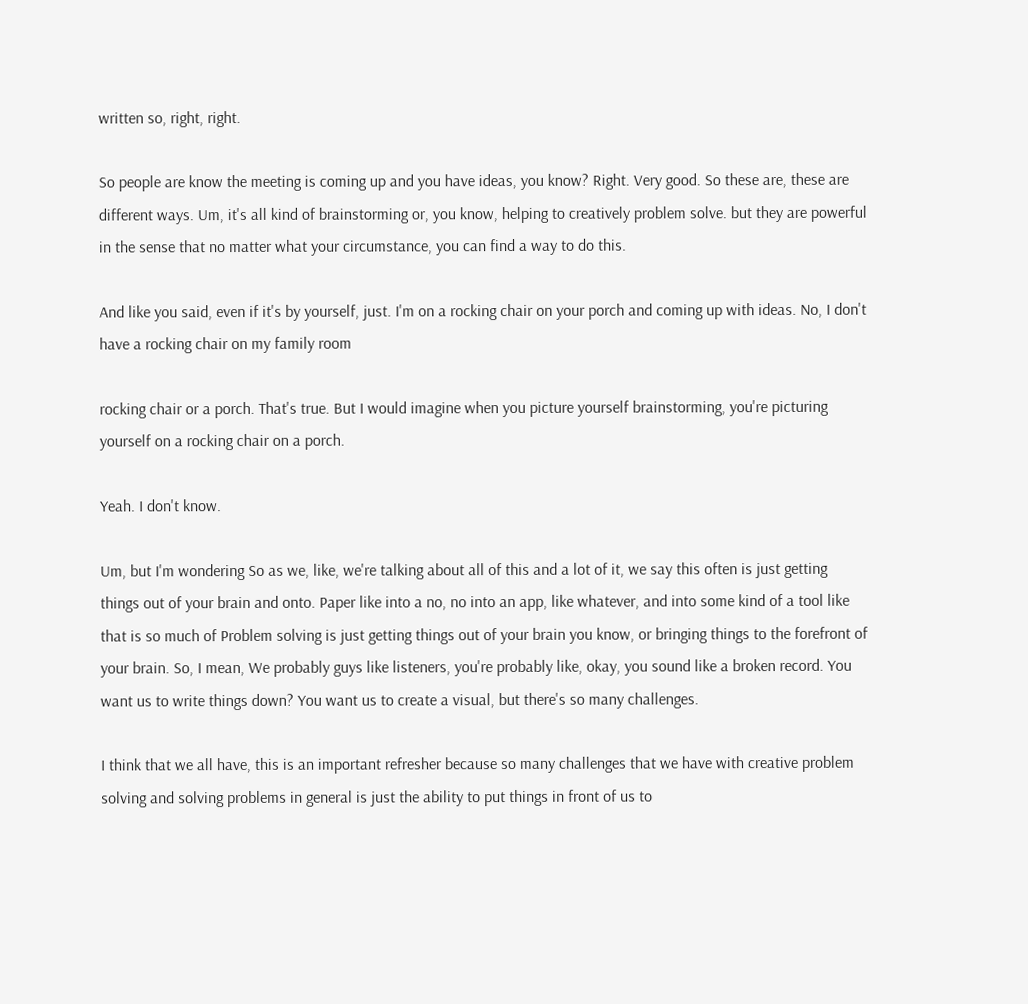written so, right, right.

So people are know the meeting is coming up and you have ideas, you know? Right. Very good. So these are, these are different ways. Um, it's all kind of brainstorming or, you know, helping to creatively problem solve. but they are powerful in the sense that no matter what your circumstance, you can find a way to do this.

And like you said, even if it's by yourself, just. I'm on a rocking chair on your porch and coming up with ideas. No, I don't have a rocking chair on my family room

rocking chair or a porch. That's true. But I would imagine when you picture yourself brainstorming, you're picturing yourself on a rocking chair on a porch.

Yeah. I don't know.

Um, but I'm wondering So as we, like, we're talking about all of this and a lot of it, we say this often is just getting things out of your brain and onto. Paper like into a no, no into an app, like whatever, and into some kind of a tool like that is so much of Problem solving is just getting things out of your brain you know, or bringing things to the forefront of your brain. So, I mean, We probably guys like listeners, you're probably like, okay, you sound like a broken record. You want us to write things down? You want us to create a visual, but there's so many challenges.

I think that we all have, this is an important refresher because so many challenges that we have with creative problem solving and solving problems in general is just the ability to put things in front of us to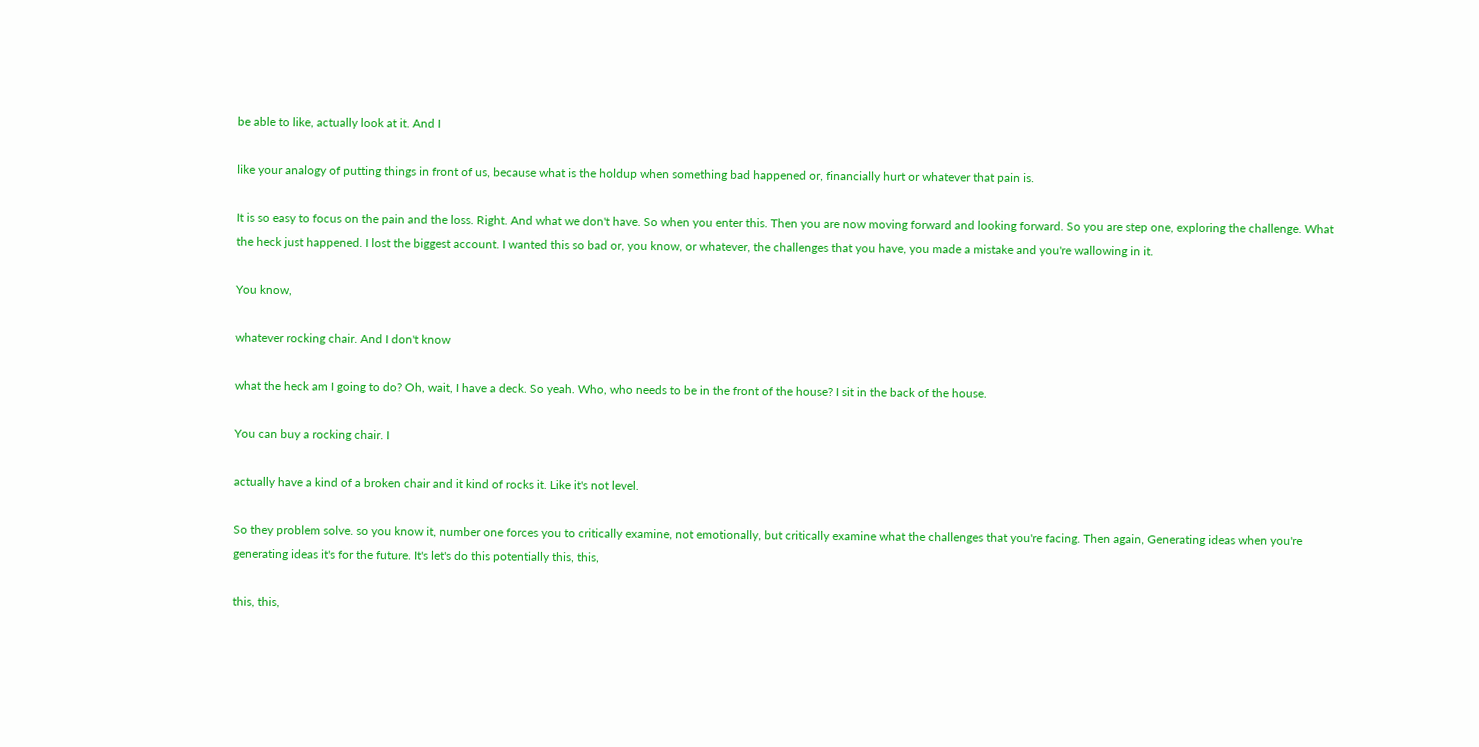be able to like, actually look at it. And I

like your analogy of putting things in front of us, because what is the holdup when something bad happened or, financially hurt or whatever that pain is.

It is so easy to focus on the pain and the loss. Right. And what we don't have. So when you enter this. Then you are now moving forward and looking forward. So you are step one, exploring the challenge. What the heck just happened. I lost the biggest account. I wanted this so bad or, you know, or whatever, the challenges that you have, you made a mistake and you're wallowing in it.

You know,

whatever rocking chair. And I don't know

what the heck am I going to do? Oh, wait, I have a deck. So yeah. Who, who needs to be in the front of the house? I sit in the back of the house.

You can buy a rocking chair. I

actually have a kind of a broken chair and it kind of rocks it. Like it's not level.

So they problem solve. so you know it, number one forces you to critically examine, not emotionally, but critically examine what the challenges that you're facing. Then again, Generating ideas when you're generating ideas it's for the future. It's let's do this potentially this, this,

this, this,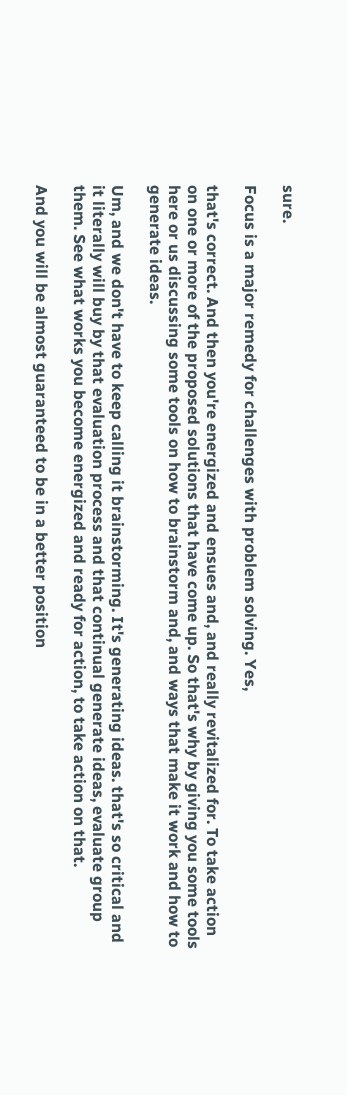sure.

Focus is a major remedy for challenges with problem solving. Yes,

that's correct. And then you're energized and ensues and, and really revitalized for. To take action on one or more of the proposed solutions that have come up. So that's why by giving you some tools here or us discussing some tools on how to brainstorm and, and ways that make it work and how to generate ideas.

Um, and we don't have to keep calling it brainstorming. It's generating ideas. that's so critical and it literally will buy by that evaluation process and that continual generate ideas, evaluate group them. See what works you become energized and ready for action, to take action on that.

And you will be almost guaranteed to be in a better position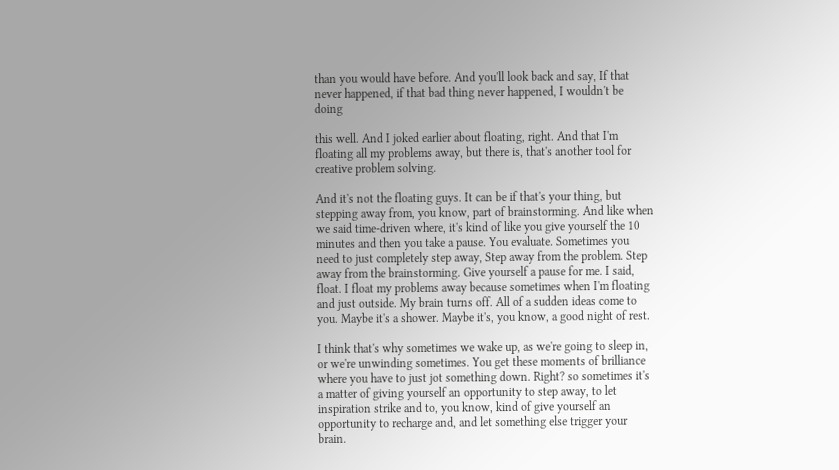than you would have before. And you'll look back and say, If that never happened, if that bad thing never happened, I wouldn't be doing

this well. And I joked earlier about floating, right. And that I'm floating all my problems away, but there is, that's another tool for creative problem solving.

And it's not the floating guys. It can be if that's your thing, but stepping away from, you know, part of brainstorming. And like when we said time-driven where, it's kind of like you give yourself the 10 minutes and then you take a pause. You evaluate. Sometimes you need to just completely step away, Step away from the problem. Step away from the brainstorming. Give yourself a pause for me. I said, float. I float my problems away because sometimes when I'm floating and just outside. My brain turns off. All of a sudden ideas come to you. Maybe it's a shower. Maybe it's, you know, a good night of rest.

I think that's why sometimes we wake up, as we're going to sleep in, or we're unwinding sometimes. You get these moments of brilliance where you have to just jot something down. Right? so sometimes it's a matter of giving yourself an opportunity to step away, to let inspiration strike and to, you know, kind of give yourself an opportunity to recharge and, and let something else trigger your brain.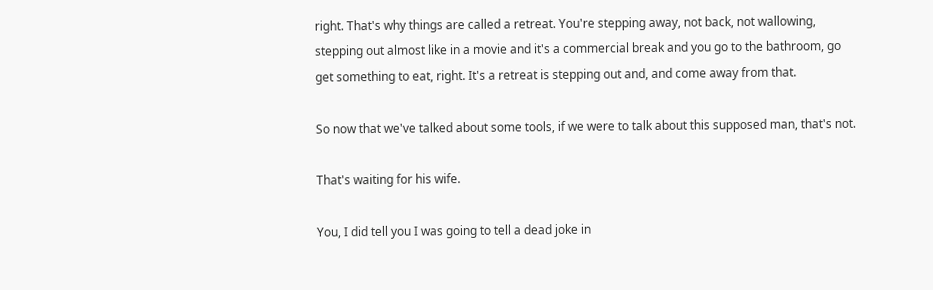right. That's why things are called a retreat. You're stepping away, not back, not wallowing, stepping out almost like in a movie and it's a commercial break and you go to the bathroom, go get something to eat, right. It's a retreat is stepping out and, and come away from that.

So now that we've talked about some tools, if we were to talk about this supposed man, that's not.

That's waiting for his wife.

You, I did tell you I was going to tell a dead joke in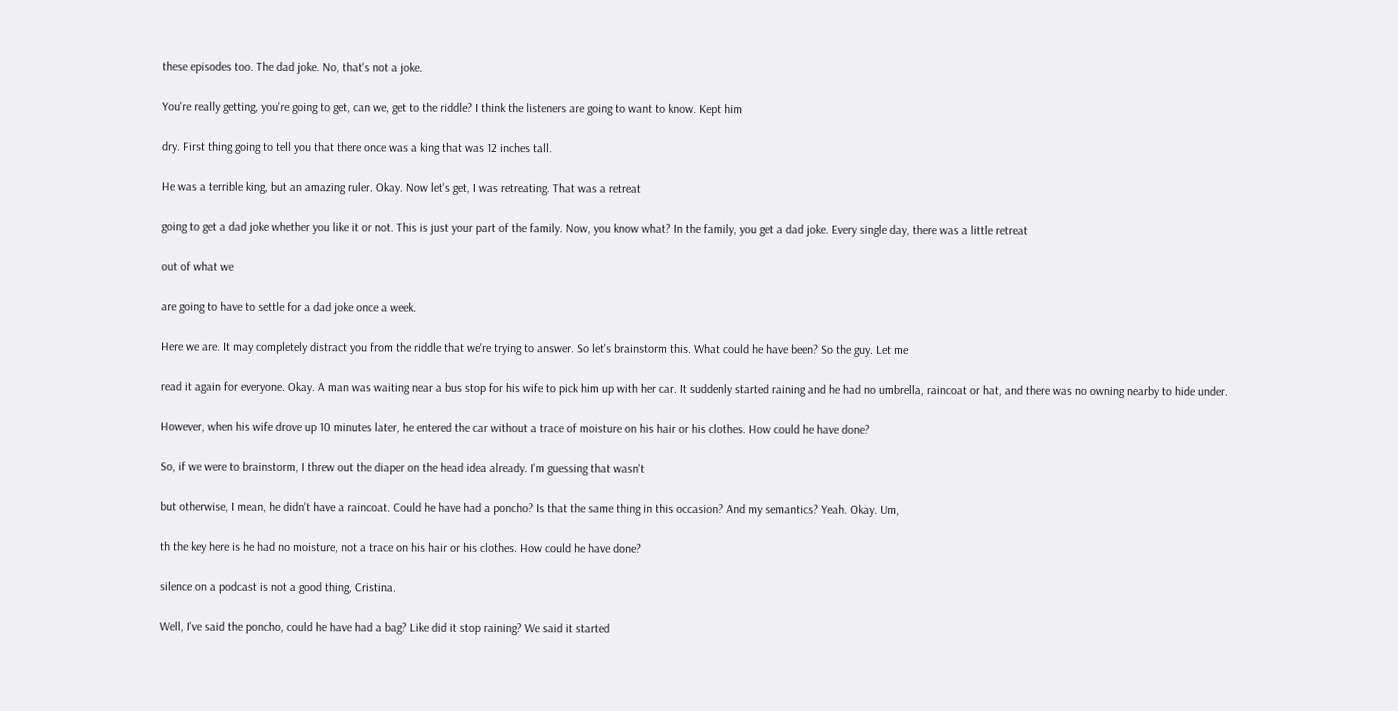these episodes too. The dad joke. No, that's not a joke.

You're really getting, you're going to get, can we, get to the riddle? I think the listeners are going to want to know. Kept him

dry. First thing going to tell you that there once was a king that was 12 inches tall.

He was a terrible king, but an amazing ruler. Okay. Now let's get, I was retreating. That was a retreat

going to get a dad joke whether you like it or not. This is just your part of the family. Now, you know what? In the family, you get a dad joke. Every single day, there was a little retreat

out of what we

are going to have to settle for a dad joke once a week.

Here we are. It may completely distract you from the riddle that we're trying to answer. So let's brainstorm this. What could he have been? So the guy. Let me

read it again for everyone. Okay. A man was waiting near a bus stop for his wife to pick him up with her car. It suddenly started raining and he had no umbrella, raincoat or hat, and there was no owning nearby to hide under.

However, when his wife drove up 10 minutes later, he entered the car without a trace of moisture on his hair or his clothes. How could he have done?

So, if we were to brainstorm, I threw out the diaper on the head idea already. I'm guessing that wasn't

but otherwise, I mean, he didn't have a raincoat. Could he have had a poncho? Is that the same thing in this occasion? And my semantics? Yeah. Okay. Um,

th the key here is he had no moisture, not a trace on his hair or his clothes. How could he have done?

silence on a podcast is not a good thing, Cristina.

Well, I've said the poncho, could he have had a bag? Like did it stop raining? We said it started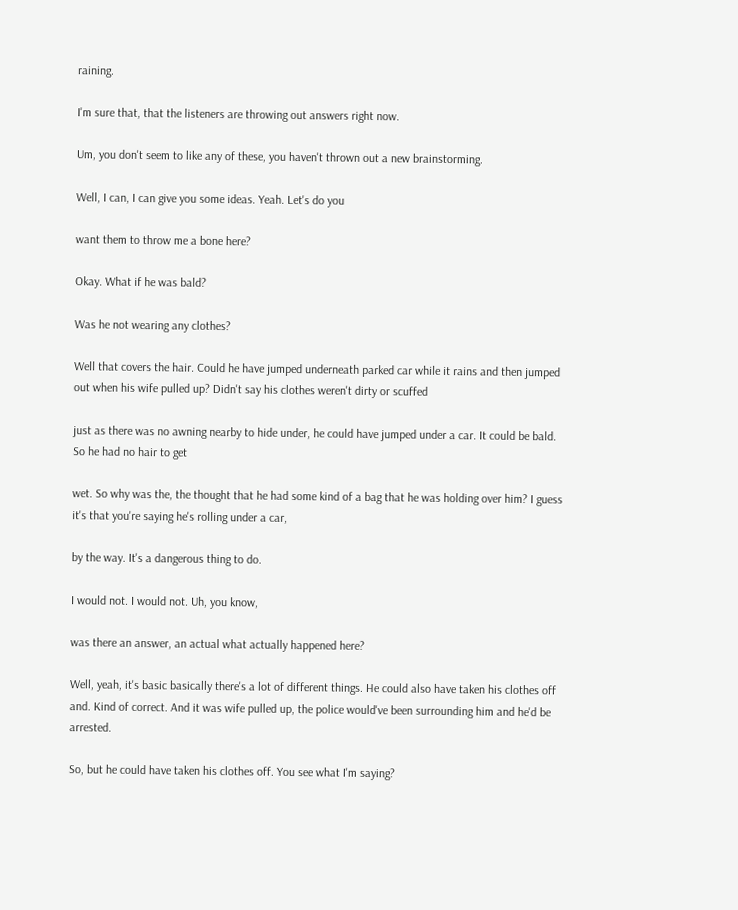raining.

I'm sure that, that the listeners are throwing out answers right now.

Um, you don't seem to like any of these, you haven't thrown out a new brainstorming.

Well, I can, I can give you some ideas. Yeah. Let's do you

want them to throw me a bone here?

Okay. What if he was bald?

Was he not wearing any clothes?

Well that covers the hair. Could he have jumped underneath parked car while it rains and then jumped out when his wife pulled up? Didn't say his clothes weren't dirty or scuffed

just as there was no awning nearby to hide under, he could have jumped under a car. It could be bald. So he had no hair to get

wet. So why was the, the thought that he had some kind of a bag that he was holding over him? I guess it's that you're saying he's rolling under a car,

by the way. It's a dangerous thing to do.

I would not. I would not. Uh, you know,

was there an answer, an actual what actually happened here?

Well, yeah, it's basic basically there's a lot of different things. He could also have taken his clothes off and. Kind of correct. And it was wife pulled up, the police would've been surrounding him and he'd be arrested.

So, but he could have taken his clothes off. You see what I'm saying?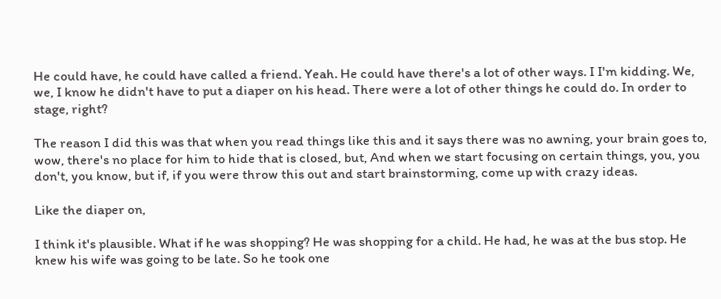He could have, he could have called a friend. Yeah. He could have there's a lot of other ways. I I'm kidding. We, we, I know he didn't have to put a diaper on his head. There were a lot of other things he could do. In order to stage, right?

The reason I did this was that when you read things like this and it says there was no awning, your brain goes to, wow, there's no place for him to hide that is closed, but, And when we start focusing on certain things, you, you don't, you know, but if, if you were throw this out and start brainstorming, come up with crazy ideas.

Like the diaper on,

I think it's plausible. What if he was shopping? He was shopping for a child. He had, he was at the bus stop. He knew his wife was going to be late. So he took one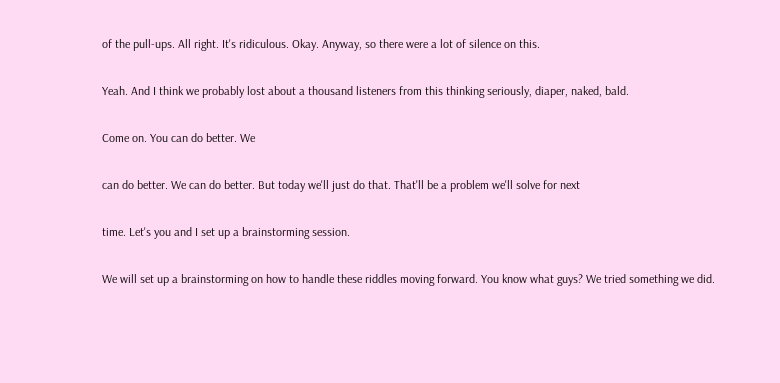of the pull-ups. All right. It's ridiculous. Okay. Anyway, so there were a lot of silence on this.

Yeah. And I think we probably lost about a thousand listeners from this thinking seriously, diaper, naked, bald.

Come on. You can do better. We

can do better. We can do better. But today we'll just do that. That'll be a problem we'll solve for next

time. Let's you and I set up a brainstorming session.

We will set up a brainstorming on how to handle these riddles moving forward. You know what guys? We tried something we did.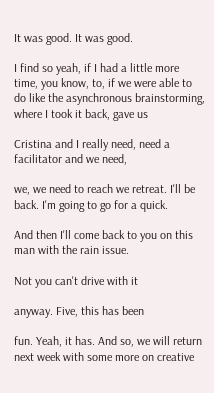It was good. It was good.

I find so yeah, if I had a little more time, you know, to, if we were able to do like the asynchronous brainstorming, where I took it back, gave us

Cristina and I really need, need a facilitator and we need,

we, we need to reach we retreat. I'll be back. I'm going to go for a quick.

And then I'll come back to you on this man with the rain issue.

Not you can't drive with it

anyway. Five, this has been

fun. Yeah, it has. And so, we will return next week with some more on creative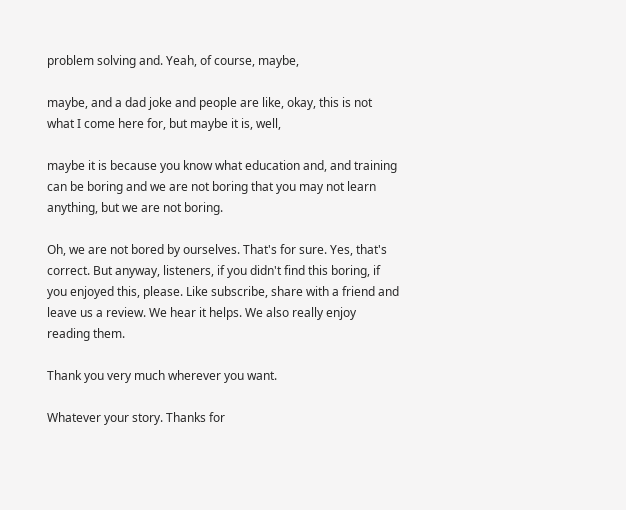problem solving and. Yeah, of course, maybe,

maybe, and a dad joke and people are like, okay, this is not what I come here for, but maybe it is, well,

maybe it is because you know what education and, and training can be boring and we are not boring that you may not learn anything, but we are not boring.

Oh, we are not bored by ourselves. That's for sure. Yes, that's correct. But anyway, listeners, if you didn't find this boring, if you enjoyed this, please. Like subscribe, share with a friend and leave us a review. We hear it helps. We also really enjoy reading them.

Thank you very much wherever you want.

Whatever your story. Thanks for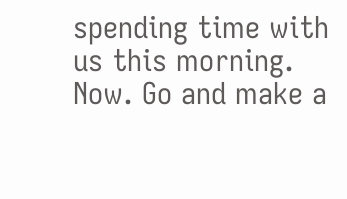spending time with us this morning. Now. Go and make a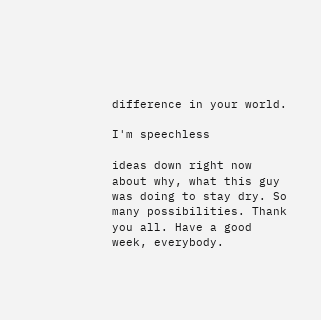difference in your world.

I'm speechless

ideas down right now about why, what this guy was doing to stay dry. So many possibilities. Thank you all. Have a good week, everybody.